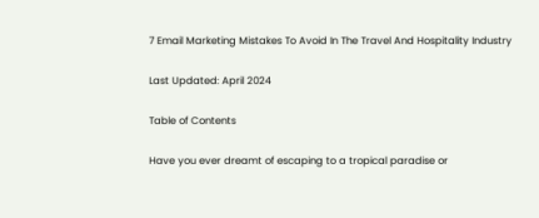7 Email Marketing Mistakes To Avoid In The Travel And Hospitality Industry

Last Updated: April 2024

Table of Contents

Have you ever dreamt of escaping to a tropical paradise or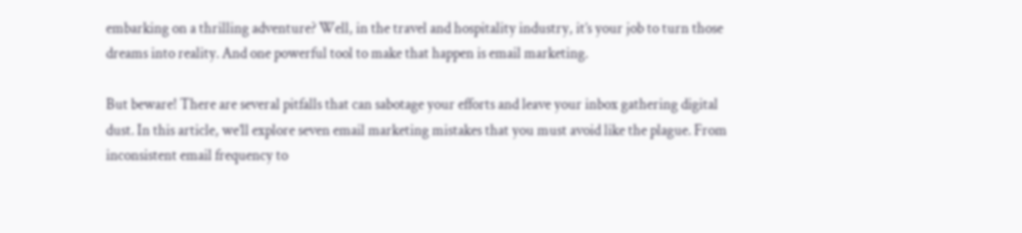embarking on a thrilling adventure? Well, in the travel and hospitality industry, it’s your job to turn those dreams into reality. And one powerful tool to make that happen is email marketing.

But beware! There are several pitfalls that can sabotage your efforts and leave your inbox gathering digital dust. In this article, we’ll explore seven email marketing mistakes that you must avoid like the plague. From inconsistent email frequency to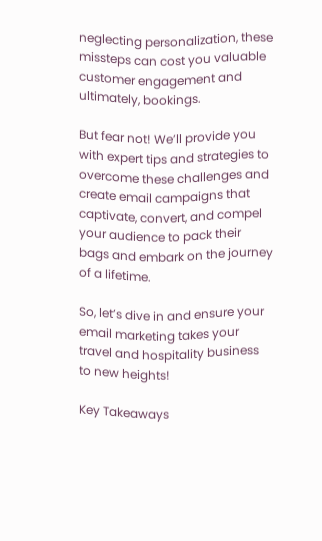neglecting personalization, these missteps can cost you valuable customer engagement and ultimately, bookings.

But fear not! We’ll provide you with expert tips and strategies to overcome these challenges and create email campaigns that captivate, convert, and compel your audience to pack their bags and embark on the journey of a lifetime.

So, let’s dive in and ensure your email marketing takes your travel and hospitality business to new heights!

Key Takeaways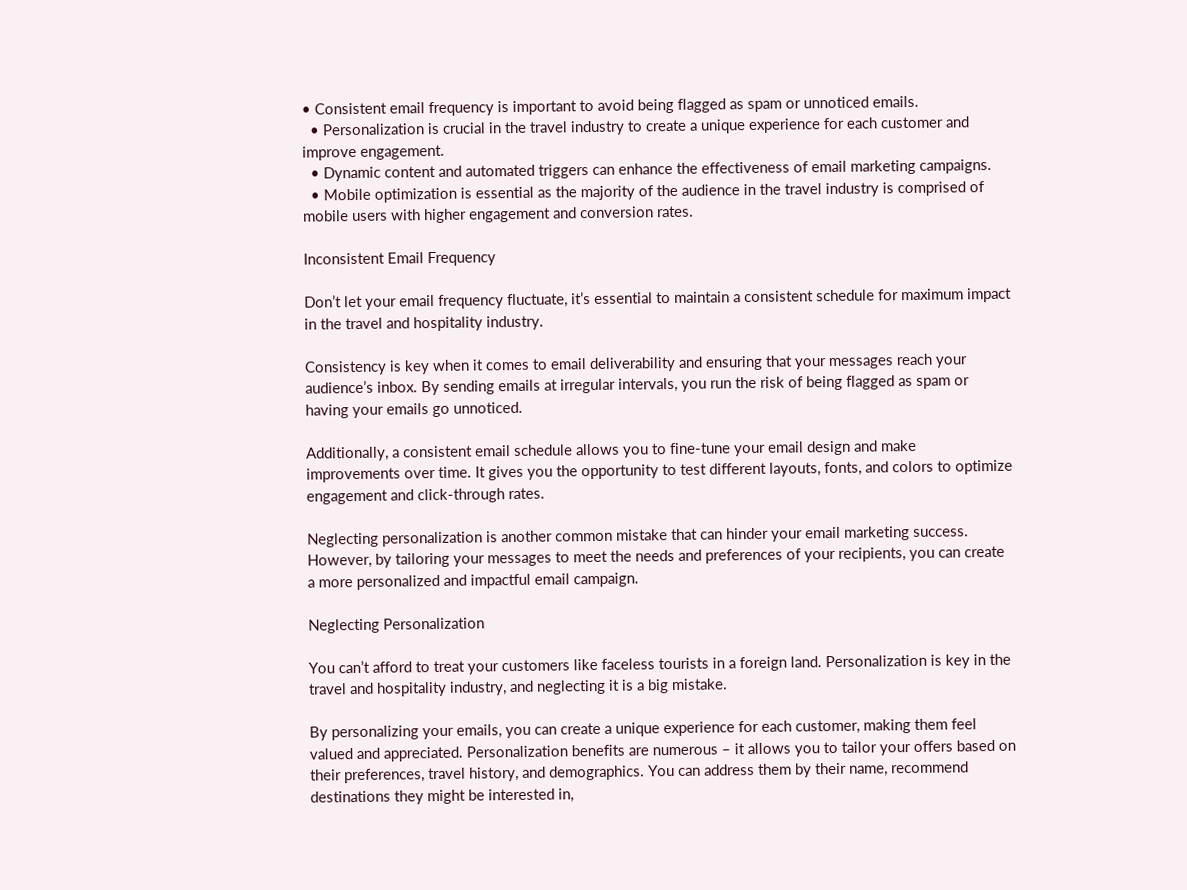• Consistent email frequency is important to avoid being flagged as spam or unnoticed emails.
  • Personalization is crucial in the travel industry to create a unique experience for each customer and improve engagement.
  • Dynamic content and automated triggers can enhance the effectiveness of email marketing campaigns.
  • Mobile optimization is essential as the majority of the audience in the travel industry is comprised of mobile users with higher engagement and conversion rates.

Inconsistent Email Frequency

Don’t let your email frequency fluctuate, it’s essential to maintain a consistent schedule for maximum impact in the travel and hospitality industry.

Consistency is key when it comes to email deliverability and ensuring that your messages reach your audience’s inbox. By sending emails at irregular intervals, you run the risk of being flagged as spam or having your emails go unnoticed.

Additionally, a consistent email schedule allows you to fine-tune your email design and make improvements over time. It gives you the opportunity to test different layouts, fonts, and colors to optimize engagement and click-through rates.

Neglecting personalization is another common mistake that can hinder your email marketing success. However, by tailoring your messages to meet the needs and preferences of your recipients, you can create a more personalized and impactful email campaign.

Neglecting Personalization

You can’t afford to treat your customers like faceless tourists in a foreign land. Personalization is key in the travel and hospitality industry, and neglecting it is a big mistake.

By personalizing your emails, you can create a unique experience for each customer, making them feel valued and appreciated. Personalization benefits are numerous – it allows you to tailor your offers based on their preferences, travel history, and demographics. You can address them by their name, recommend destinations they might be interested in,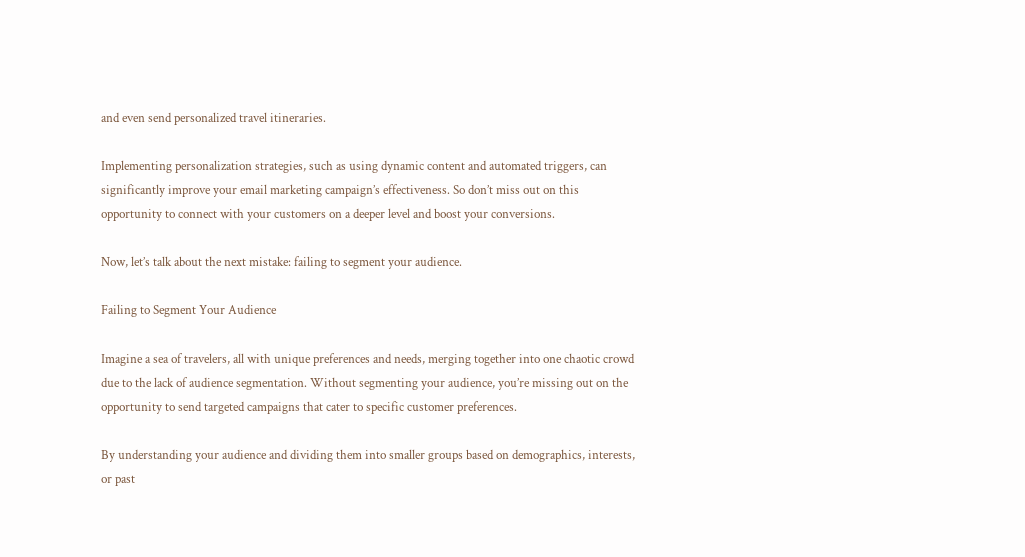and even send personalized travel itineraries.

Implementing personalization strategies, such as using dynamic content and automated triggers, can significantly improve your email marketing campaign’s effectiveness. So don’t miss out on this opportunity to connect with your customers on a deeper level and boost your conversions.

Now, let’s talk about the next mistake: failing to segment your audience.

Failing to Segment Your Audience

Imagine a sea of travelers, all with unique preferences and needs, merging together into one chaotic crowd due to the lack of audience segmentation. Without segmenting your audience, you’re missing out on the opportunity to send targeted campaigns that cater to specific customer preferences.

By understanding your audience and dividing them into smaller groups based on demographics, interests, or past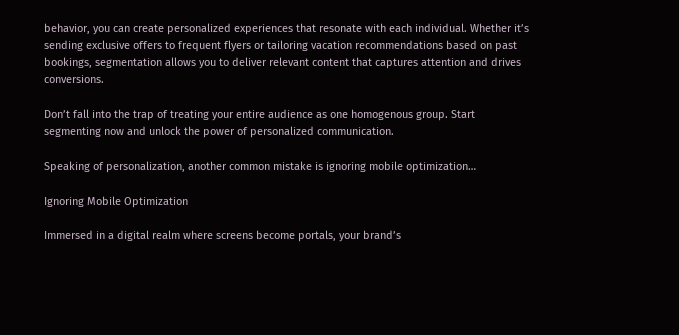behavior, you can create personalized experiences that resonate with each individual. Whether it’s sending exclusive offers to frequent flyers or tailoring vacation recommendations based on past bookings, segmentation allows you to deliver relevant content that captures attention and drives conversions.

Don’t fall into the trap of treating your entire audience as one homogenous group. Start segmenting now and unlock the power of personalized communication.

Speaking of personalization, another common mistake is ignoring mobile optimization…

Ignoring Mobile Optimization

Immersed in a digital realm where screens become portals, your brand’s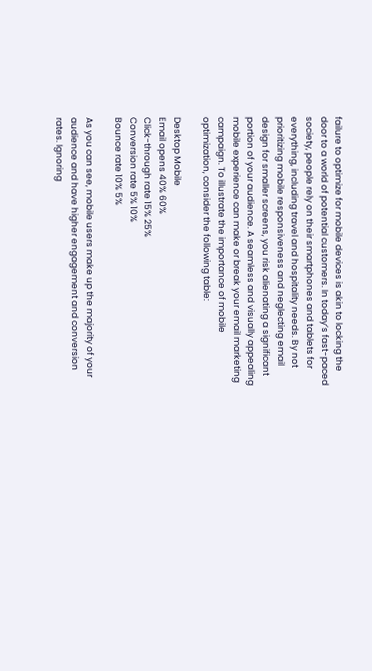failure to optimize for mobile devices is akin to locking the door to a world of potential customers. In today’s fast-paced society, people rely on their smartphones and tablets for everything, including travel and hospitality needs. By not prioritizing mobile responsiveness and neglecting email design for smaller screens, you risk alienating a significant portion of your audience. A seamless and visually appealing mobile experience can make or break your email marketing campaign. To illustrate the importance of mobile optimization, consider the following table:

Desktop Mobile
Email opens 40% 60%
Click-through rate 15% 25%
Conversion rate 5% 10%
Bounce rate 10% 5%

As you can see, mobile users make up the majority of your audience and have higher engagement and conversion rates. Ignoring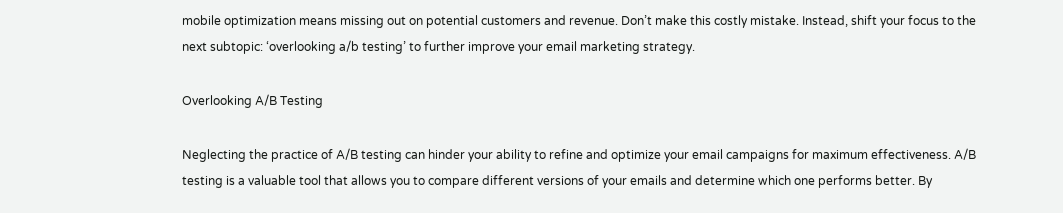mobile optimization means missing out on potential customers and revenue. Don’t make this costly mistake. Instead, shift your focus to the next subtopic: ‘overlooking a/b testing’ to further improve your email marketing strategy.

Overlooking A/B Testing

Neglecting the practice of A/B testing can hinder your ability to refine and optimize your email campaigns for maximum effectiveness. A/B testing is a valuable tool that allows you to compare different versions of your emails and determine which one performs better. By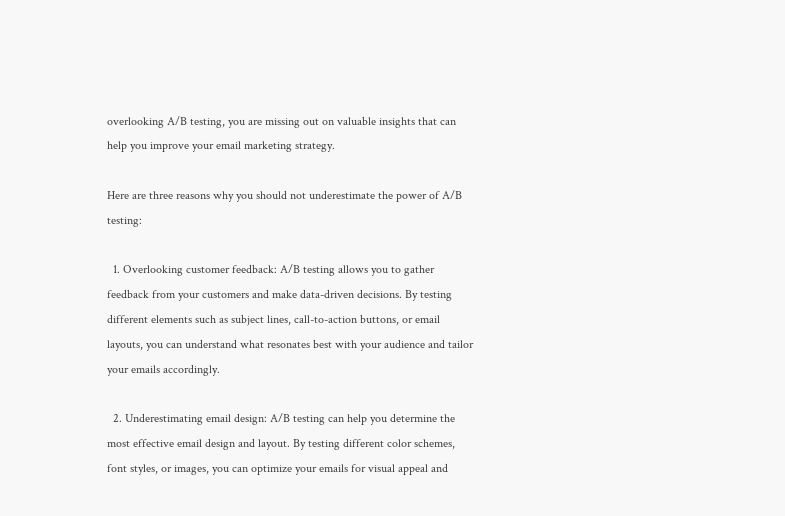overlooking A/B testing, you are missing out on valuable insights that can help you improve your email marketing strategy.

Here are three reasons why you should not underestimate the power of A/B testing:

  1. Overlooking customer feedback: A/B testing allows you to gather feedback from your customers and make data-driven decisions. By testing different elements such as subject lines, call-to-action buttons, or email layouts, you can understand what resonates best with your audience and tailor your emails accordingly.

  2. Underestimating email design: A/B testing can help you determine the most effective email design and layout. By testing different color schemes, font styles, or images, you can optimize your emails for visual appeal and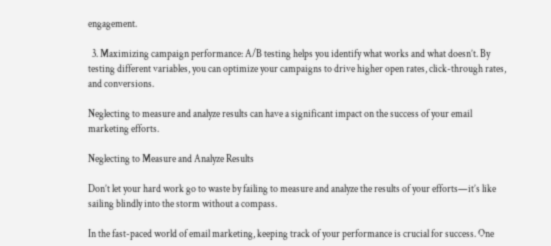engagement.

  3. Maximizing campaign performance: A/B testing helps you identify what works and what doesn’t. By testing different variables, you can optimize your campaigns to drive higher open rates, click-through rates, and conversions.

Neglecting to measure and analyze results can have a significant impact on the success of your email marketing efforts.

Neglecting to Measure and Analyze Results

Don’t let your hard work go to waste by failing to measure and analyze the results of your efforts—it’s like sailing blindly into the storm without a compass.

In the fast-paced world of email marketing, keeping track of your performance is crucial for success. One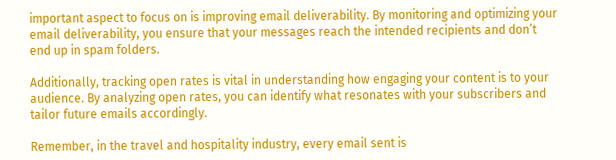important aspect to focus on is improving email deliverability. By monitoring and optimizing your email deliverability, you ensure that your messages reach the intended recipients and don’t end up in spam folders.

Additionally, tracking open rates is vital in understanding how engaging your content is to your audience. By analyzing open rates, you can identify what resonates with your subscribers and tailor future emails accordingly.

Remember, in the travel and hospitality industry, every email sent is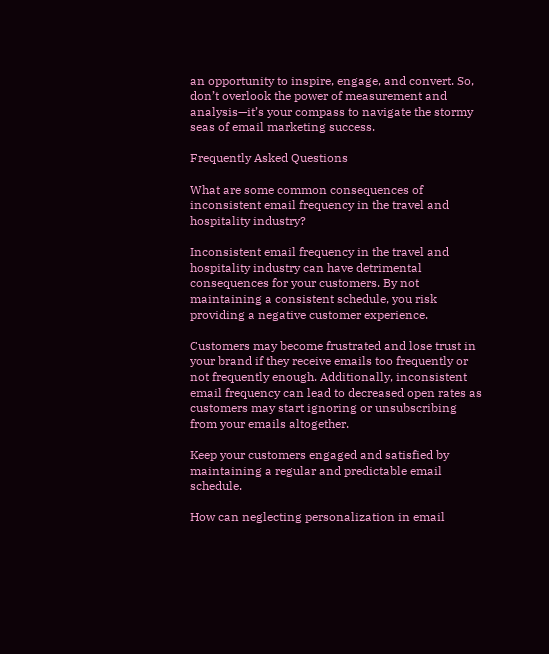an opportunity to inspire, engage, and convert. So, don’t overlook the power of measurement and analysis—it’s your compass to navigate the stormy seas of email marketing success.

Frequently Asked Questions

What are some common consequences of inconsistent email frequency in the travel and hospitality industry?

Inconsistent email frequency in the travel and hospitality industry can have detrimental consequences for your customers. By not maintaining a consistent schedule, you risk providing a negative customer experience.

Customers may become frustrated and lose trust in your brand if they receive emails too frequently or not frequently enough. Additionally, inconsistent email frequency can lead to decreased open rates as customers may start ignoring or unsubscribing from your emails altogether.

Keep your customers engaged and satisfied by maintaining a regular and predictable email schedule.

How can neglecting personalization in email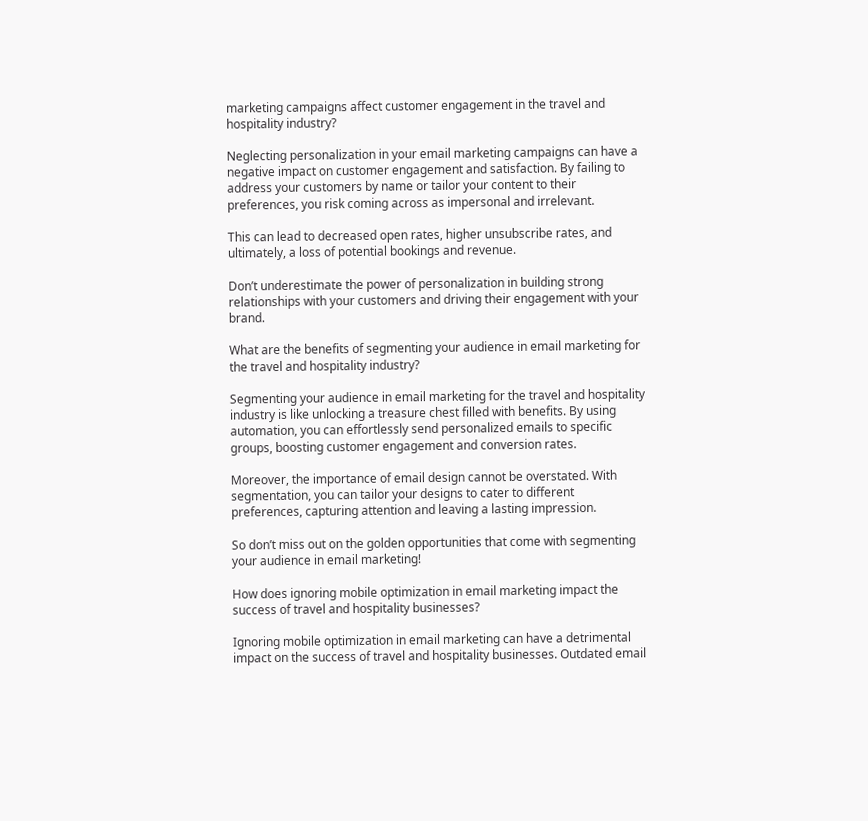marketing campaigns affect customer engagement in the travel and hospitality industry?

Neglecting personalization in your email marketing campaigns can have a negative impact on customer engagement and satisfaction. By failing to address your customers by name or tailor your content to their preferences, you risk coming across as impersonal and irrelevant.

This can lead to decreased open rates, higher unsubscribe rates, and ultimately, a loss of potential bookings and revenue.

Don’t underestimate the power of personalization in building strong relationships with your customers and driving their engagement with your brand.

What are the benefits of segmenting your audience in email marketing for the travel and hospitality industry?

Segmenting your audience in email marketing for the travel and hospitality industry is like unlocking a treasure chest filled with benefits. By using automation, you can effortlessly send personalized emails to specific groups, boosting customer engagement and conversion rates.

Moreover, the importance of email design cannot be overstated. With segmentation, you can tailor your designs to cater to different preferences, capturing attention and leaving a lasting impression.

So don’t miss out on the golden opportunities that come with segmenting your audience in email marketing!

How does ignoring mobile optimization in email marketing impact the success of travel and hospitality businesses?

Ignoring mobile optimization in email marketing can have a detrimental impact on the success of travel and hospitality businesses. Outdated email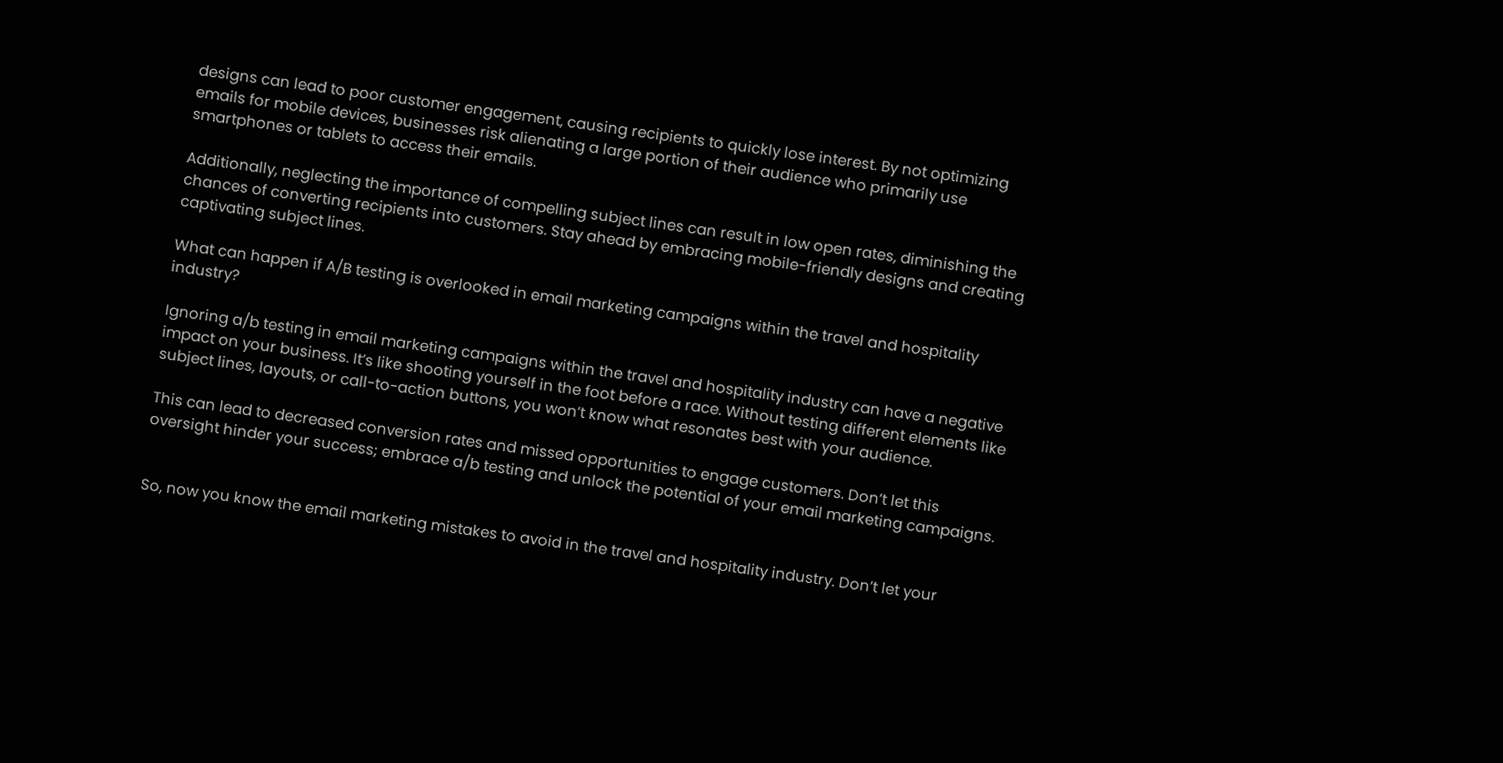designs can lead to poor customer engagement, causing recipients to quickly lose interest. By not optimizing emails for mobile devices, businesses risk alienating a large portion of their audience who primarily use smartphones or tablets to access their emails.

Additionally, neglecting the importance of compelling subject lines can result in low open rates, diminishing the chances of converting recipients into customers. Stay ahead by embracing mobile-friendly designs and creating captivating subject lines.

What can happen if A/B testing is overlooked in email marketing campaigns within the travel and hospitality industry?

Ignoring a/b testing in email marketing campaigns within the travel and hospitality industry can have a negative impact on your business. It’s like shooting yourself in the foot before a race. Without testing different elements like subject lines, layouts, or call-to-action buttons, you won’t know what resonates best with your audience.

This can lead to decreased conversion rates and missed opportunities to engage customers. Don’t let this oversight hinder your success; embrace a/b testing and unlock the potential of your email marketing campaigns.


So, now you know the email marketing mistakes to avoid in the travel and hospitality industry. Don’t let your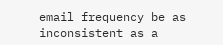email frequency be as inconsistent as a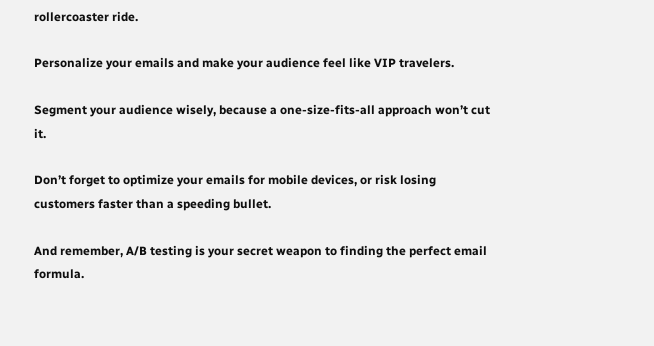rollercoaster ride.

Personalize your emails and make your audience feel like VIP travelers.

Segment your audience wisely, because a one-size-fits-all approach won’t cut it.

Don’t forget to optimize your emails for mobile devices, or risk losing customers faster than a speeding bullet.

And remember, A/B testing is your secret weapon to finding the perfect email formula.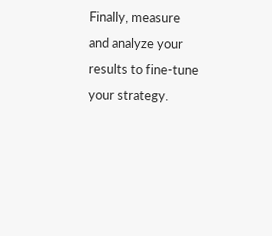Finally, measure and analyze your results to fine-tune your strategy.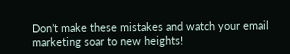Don’t make these mistakes and watch your email marketing soar to new heights!